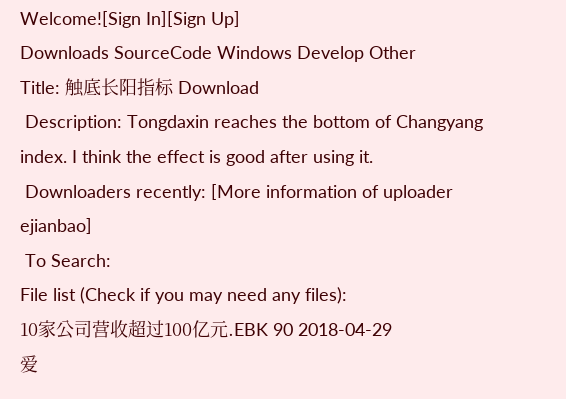Welcome![Sign In][Sign Up]
Downloads SourceCode Windows Develop Other
Title: 触底长阳指标 Download
 Description: Tongdaxin reaches the bottom of Changyang index. I think the effect is good after using it.
 Downloaders recently: [More information of uploader ejianbao]
 To Search:
File list (Check if you may need any files):
10家公司营收超过100亿元.EBK 90 2018-04-29
爱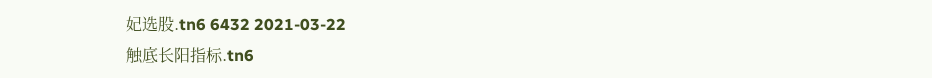妃选股.tn6 6432 2021-03-22
触底长阳指标.tn6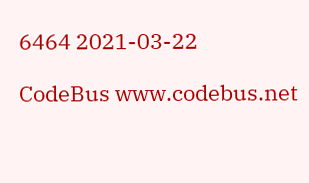6464 2021-03-22

CodeBus www.codebus.net